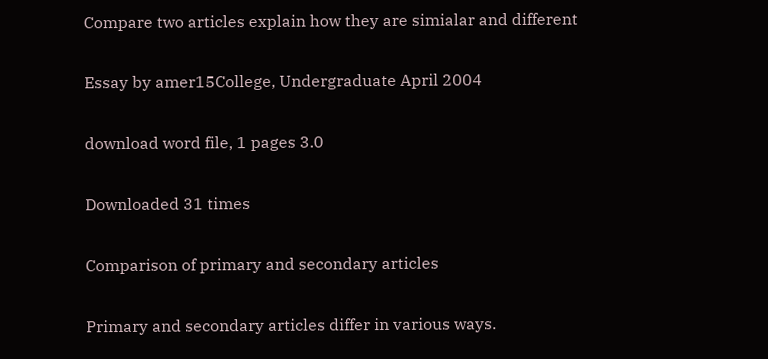Compare two articles explain how they are simialar and different

Essay by amer15College, Undergraduate April 2004

download word file, 1 pages 3.0

Downloaded 31 times

Comparison of primary and secondary articles

Primary and secondary articles differ in various ways.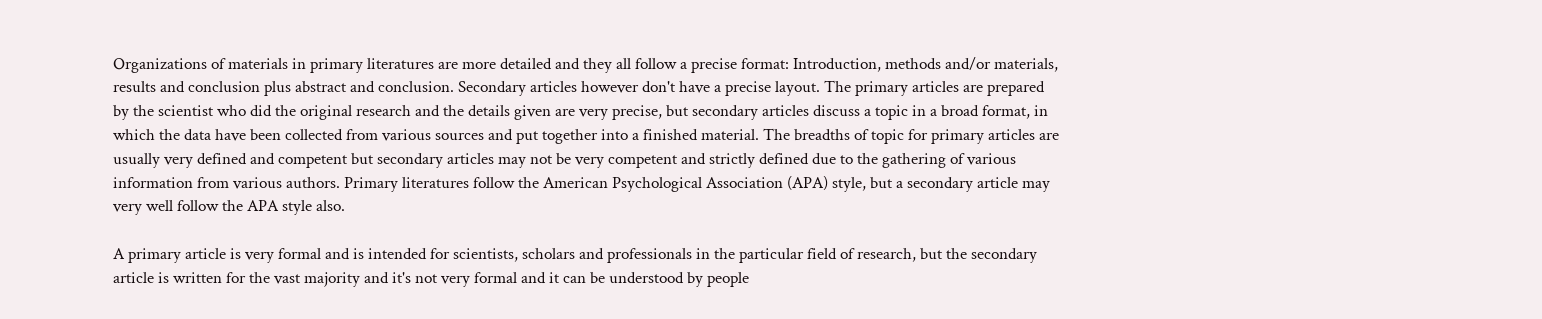Organizations of materials in primary literatures are more detailed and they all follow a precise format: Introduction, methods and/or materials, results and conclusion plus abstract and conclusion. Secondary articles however don't have a precise layout. The primary articles are prepared by the scientist who did the original research and the details given are very precise, but secondary articles discuss a topic in a broad format, in which the data have been collected from various sources and put together into a finished material. The breadths of topic for primary articles are usually very defined and competent but secondary articles may not be very competent and strictly defined due to the gathering of various information from various authors. Primary literatures follow the American Psychological Association (APA) style, but a secondary article may very well follow the APA style also.

A primary article is very formal and is intended for scientists, scholars and professionals in the particular field of research, but the secondary article is written for the vast majority and it's not very formal and it can be understood by people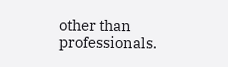other than professionals.